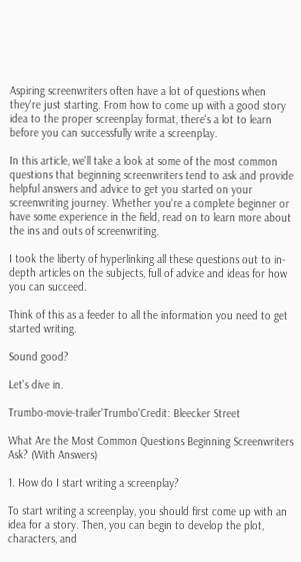Aspiring screenwriters often have a lot of questions when they're just starting. From how to come up with a good story idea to the proper screenplay format, there's a lot to learn before you can successfully write a screenplay.

In this article, we'll take a look at some of the most common questions that beginning screenwriters tend to ask and provide helpful answers and advice to get you started on your screenwriting journey. Whether you're a complete beginner or have some experience in the field, read on to learn more about the ins and outs of screenwriting.

I took the liberty of hyperlinking all these questions out to in-depth articles on the subjects, full of advice and ideas for how you can succeed.

Think of this as a feeder to all the information you need to get started writing.

Sound good?

Let's dive in.

Trumbo-movie-trailer'Trumbo'Credit: Bleecker Street

What Are the Most Common Questions Beginning Screenwriters Ask? (With Answers)

1. How do I start writing a screenplay?

To start writing a screenplay, you should first come up with an idea for a story. Then, you can begin to develop the plot, characters, and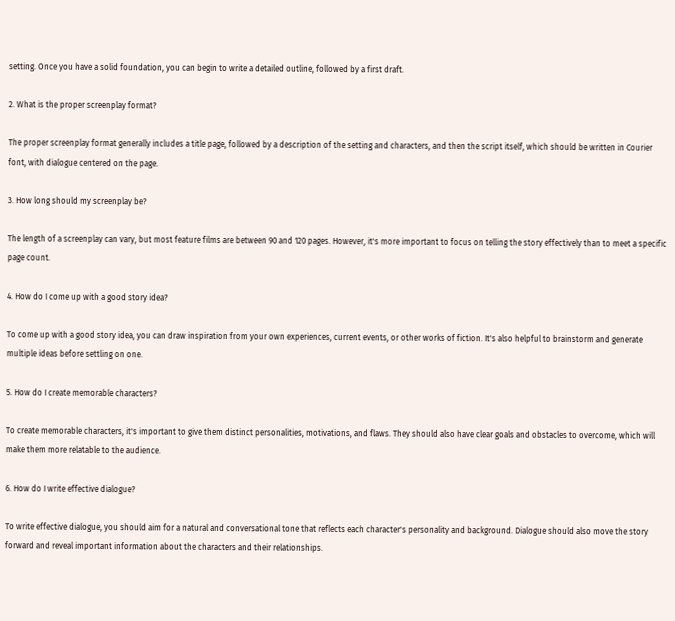setting. Once you have a solid foundation, you can begin to write a detailed outline, followed by a first draft.

2. What is the proper screenplay format?

The proper screenplay format generally includes a title page, followed by a description of the setting and characters, and then the script itself, which should be written in Courier font, with dialogue centered on the page.

3. How long should my screenplay be?

The length of a screenplay can vary, but most feature films are between 90 and 120 pages. However, it's more important to focus on telling the story effectively than to meet a specific page count.

4. How do I come up with a good story idea?

To come up with a good story idea, you can draw inspiration from your own experiences, current events, or other works of fiction. It's also helpful to brainstorm and generate multiple ideas before settling on one.

5. How do I create memorable characters?

To create memorable characters, it's important to give them distinct personalities, motivations, and flaws. They should also have clear goals and obstacles to overcome, which will make them more relatable to the audience.

6. How do I write effective dialogue?

To write effective dialogue, you should aim for a natural and conversational tone that reflects each character's personality and background. Dialogue should also move the story forward and reveal important information about the characters and their relationships.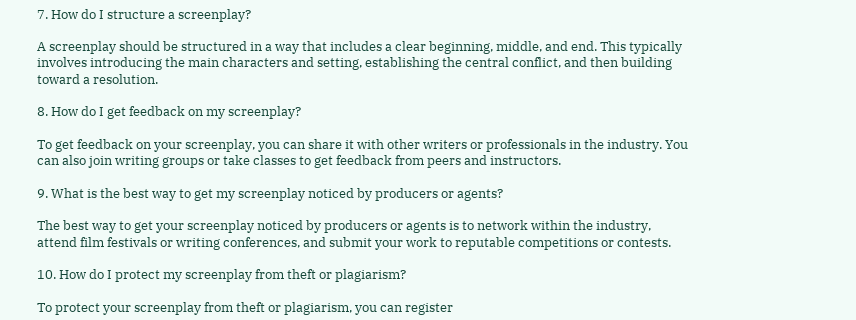7. How do I structure a screenplay?

A screenplay should be structured in a way that includes a clear beginning, middle, and end. This typically involves introducing the main characters and setting, establishing the central conflict, and then building toward a resolution.

8. How do I get feedback on my screenplay?

To get feedback on your screenplay, you can share it with other writers or professionals in the industry. You can also join writing groups or take classes to get feedback from peers and instructors.

9. What is the best way to get my screenplay noticed by producers or agents?

The best way to get your screenplay noticed by producers or agents is to network within the industry, attend film festivals or writing conferences, and submit your work to reputable competitions or contests.

10. How do I protect my screenplay from theft or plagiarism?

To protect your screenplay from theft or plagiarism, you can register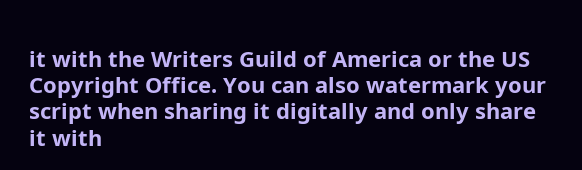it with the Writers Guild of America or the US Copyright Office. You can also watermark your script when sharing it digitally and only share it with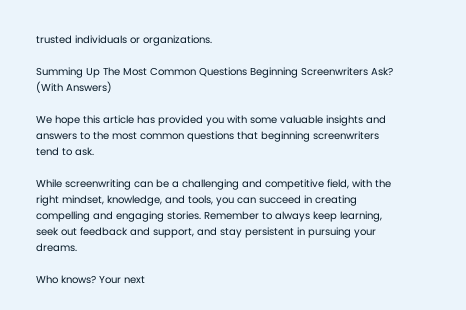trusted individuals or organizations.

Summing Up The Most Common Questions Beginning Screenwriters Ask? (With Answers)

We hope this article has provided you with some valuable insights and answers to the most common questions that beginning screenwriters tend to ask.

While screenwriting can be a challenging and competitive field, with the right mindset, knowledge, and tools, you can succeed in creating compelling and engaging stories. Remember to always keep learning, seek out feedback and support, and stay persistent in pursuing your dreams.

Who knows? Your next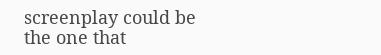screenplay could be the one that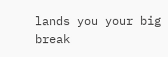lands you your big break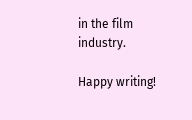in the film industry.

Happy writing!